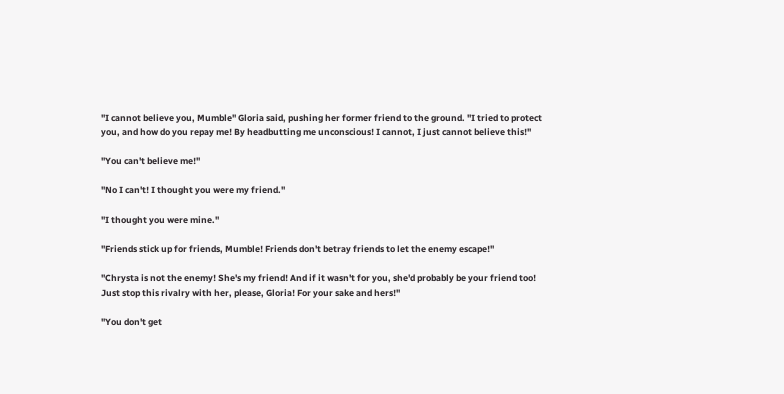"I cannot believe you, Mumble" Gloria said, pushing her former friend to the ground. "I tried to protect you, and how do you repay me! By headbutting me unconscious! I cannot, I just cannot believe this!"

"You can't believe me!"

"No I can't! I thought you were my friend."

"I thought you were mine."

"Friends stick up for friends, Mumble! Friends don't betray friends to let the enemy escape!"

"Chrysta is not the enemy! She's my friend! And if it wasn't for you, she'd probably be your friend too! Just stop this rivalry with her, please, Gloria! For your sake and hers!"

"You don't get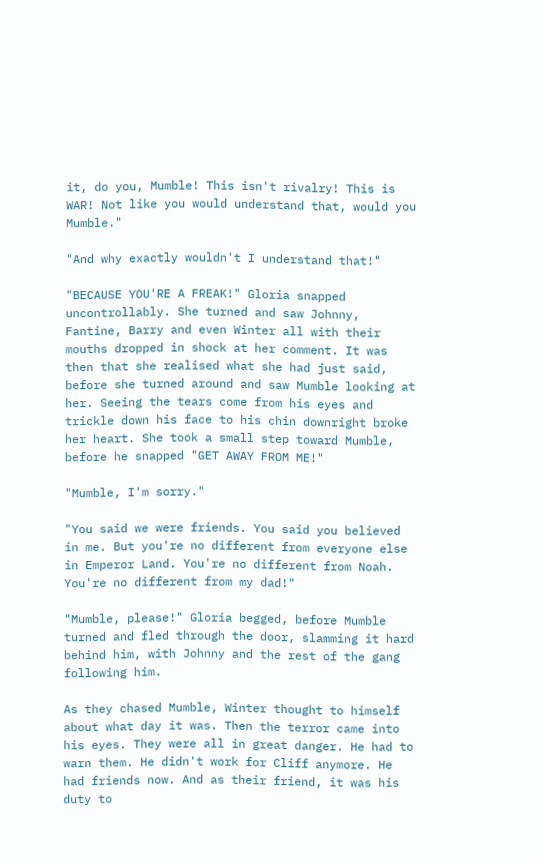it, do you, Mumble! This isn't rivalry! This is WAR! Not like you would understand that, would you Mumble."

"And why exactly wouldn't I understand that!"

"BECAUSE YOU'RE A FREAK!" Gloria snapped uncontrollably. She turned and saw Johnny, Fantine, Barry and even Winter all with their mouths dropped in shock at her comment. It was then that she realised what she had just said, before she turned around and saw Mumble looking at her. Seeing the tears come from his eyes and trickle down his face to his chin downright broke her heart. She took a small step toward Mumble, before he snapped "GET AWAY FROM ME!"

"Mumble, I'm sorry."

"You said we were friends. You said you believed in me. But you're no different from everyone else in Emperor Land. You're no different from Noah. You're no different from my dad!"

"Mumble, please!" Gloria begged, before Mumble turned and fled through the door, slamming it hard behind him, with Johnny and the rest of the gang following him.

As they chased Mumble, Winter thought to himself about what day it was. Then the terror came into his eyes. They were all in great danger. He had to warn them. He didn't work for Cliff anymore. He had friends now. And as their friend, it was his duty to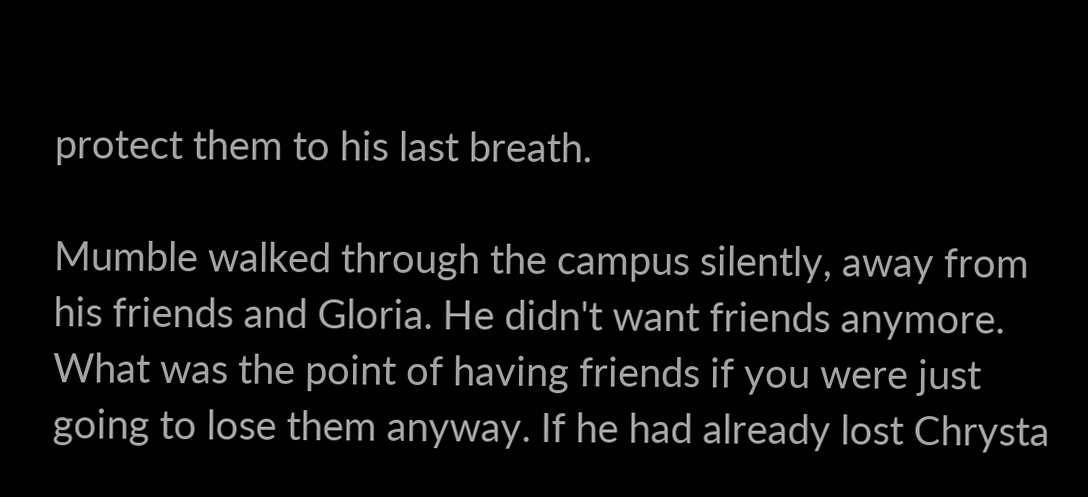protect them to his last breath.

Mumble walked through the campus silently, away from his friends and Gloria. He didn't want friends anymore. What was the point of having friends if you were just going to lose them anyway. If he had already lost Chrysta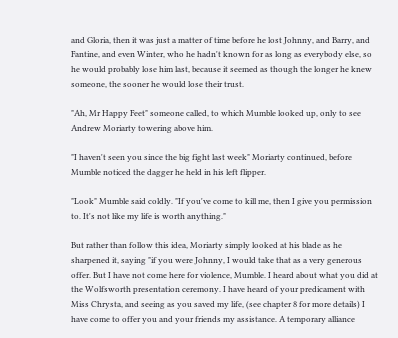and Gloria, then it was just a matter of time before he lost Johnny, and Barry, and Fantine, and even Winter, who he hadn't known for as long as everybody else, so he would probably lose him last, because it seemed as though the longer he knew someone, the sooner he would lose their trust.

"Ah, Mr Happy Feet" someone called, to which Mumble looked up, only to see Andrew Moriarty towering above him.

"I haven't seen you since the big fight last week" Moriarty continued, before Mumble noticed the dagger he held in his left flipper.

"Look" Mumble said coldly. "If you've come to kill me, then I give you permission to. It's not like my life is worth anything."

But rather than follow this idea, Moriarty simply looked at his blade as he sharpened it, saying "if you were Johnny, I would take that as a very generous offer. But I have not come here for violence, Mumble. I heard about what you did at the Wolfsworth presentation ceremony. I have heard of your predicament with Miss Chrysta, and seeing as you saved my life, (see chapter 8 for more details) I have come to offer you and your friends my assistance. A temporary alliance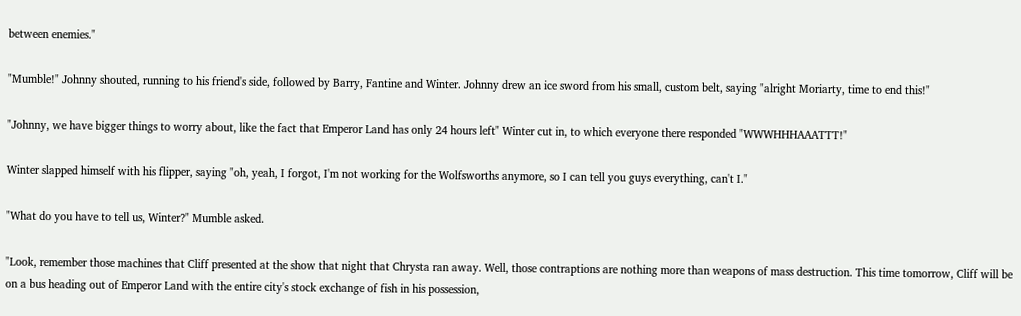between enemies."

"Mumble!" Johnny shouted, running to his friend's side, followed by Barry, Fantine and Winter. Johnny drew an ice sword from his small, custom belt, saying "alright Moriarty, time to end this!"

"Johnny, we have bigger things to worry about, like the fact that Emperor Land has only 24 hours left" Winter cut in, to which everyone there responded "WWWHHHAAATTT!"

Winter slapped himself with his flipper, saying "oh, yeah, I forgot, I'm not working for the Wolfsworths anymore, so I can tell you guys everything, can't I."

"What do you have to tell us, Winter?" Mumble asked.

"Look, remember those machines that Cliff presented at the show that night that Chrysta ran away. Well, those contraptions are nothing more than weapons of mass destruction. This time tomorrow, Cliff will be on a bus heading out of Emperor Land with the entire city's stock exchange of fish in his possession,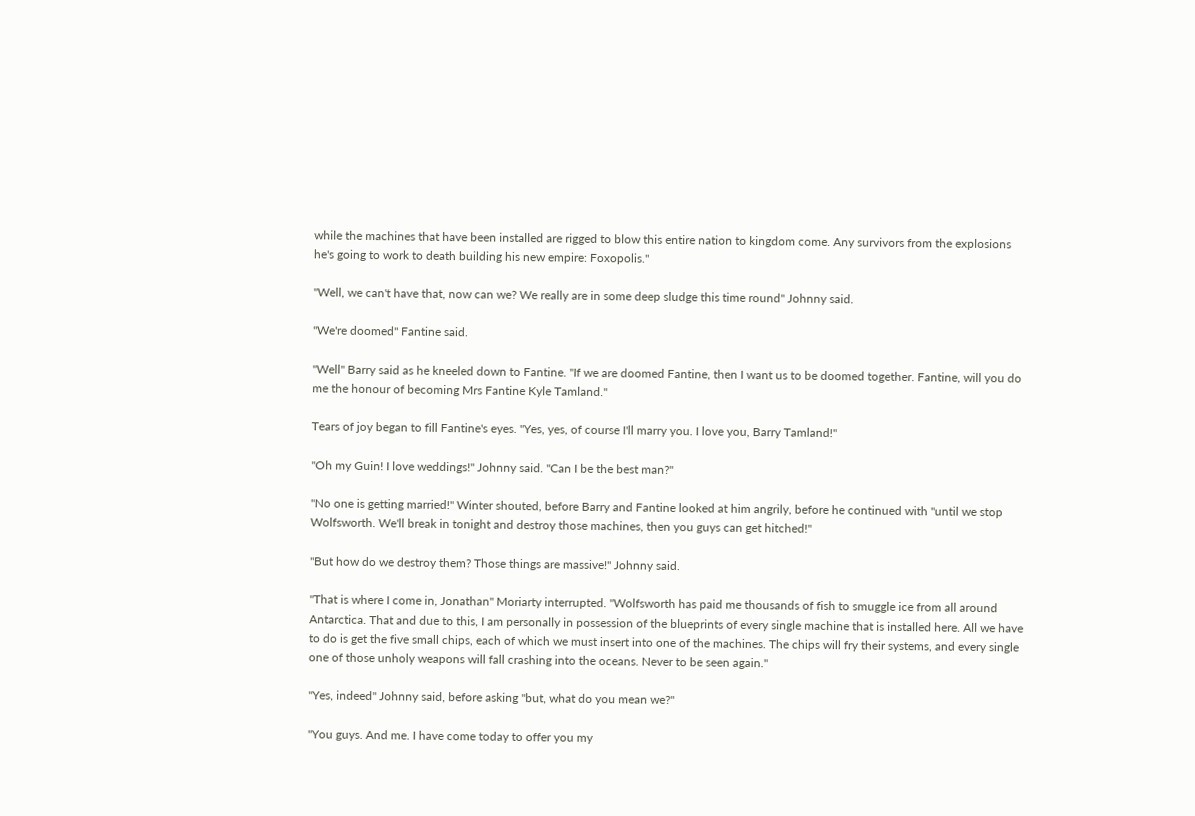while the machines that have been installed are rigged to blow this entire nation to kingdom come. Any survivors from the explosions he's going to work to death building his new empire: Foxopolis."

"Well, we can't have that, now can we? We really are in some deep sludge this time round" Johnny said.

"We're doomed" Fantine said.

"Well" Barry said as he kneeled down to Fantine. "If we are doomed Fantine, then I want us to be doomed together. Fantine, will you do me the honour of becoming Mrs Fantine Kyle Tamland."

Tears of joy began to fill Fantine's eyes. "Yes, yes, of course I'll marry you. I love you, Barry Tamland!"

"Oh my Guin! I love weddings!" Johnny said. "Can I be the best man?"

"No one is getting married!" Winter shouted, before Barry and Fantine looked at him angrily, before he continued with "until we stop Wolfsworth. We'll break in tonight and destroy those machines, then you guys can get hitched!"

"But how do we destroy them? Those things are massive!" Johnny said.

"That is where I come in, Jonathan" Moriarty interrupted. "Wolfsworth has paid me thousands of fish to smuggle ice from all around Antarctica. That and due to this, I am personally in possession of the blueprints of every single machine that is installed here. All we have to do is get the five small chips, each of which we must insert into one of the machines. The chips will fry their systems, and every single one of those unholy weapons will fall crashing into the oceans. Never to be seen again."

"Yes, indeed" Johnny said, before asking "but, what do you mean we?"

"You guys. And me. I have come today to offer you my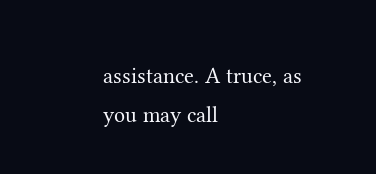assistance. A truce, as you may call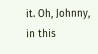it. Oh, Johnny, in this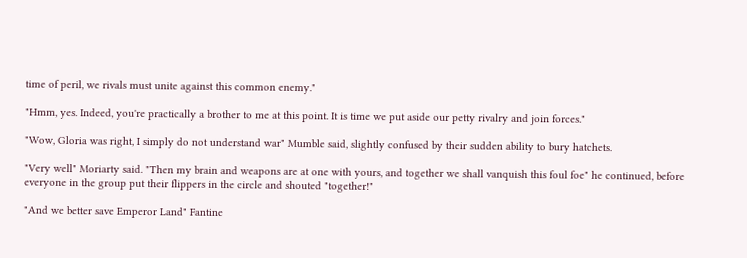time of peril, we rivals must unite against this common enemy."

"Hmm, yes. Indeed, you're practically a brother to me at this point. It is time we put aside our petty rivalry and join forces."

"Wow, Gloria was right, I simply do not understand war" Mumble said, slightly confused by their sudden ability to bury hatchets.

"Very well" Moriarty said. "Then my brain and weapons are at one with yours, and together we shall vanquish this foul foe" he continued, before everyone in the group put their flippers in the circle and shouted "together!"

"And we better save Emperor Land" Fantine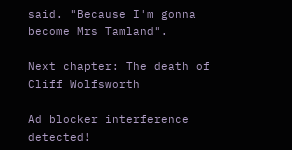said. "Because I'm gonna become Mrs Tamland".

Next chapter: The death of Cliff Wolfsworth

Ad blocker interference detected!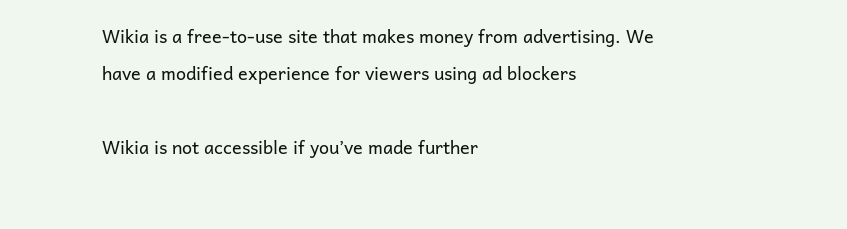Wikia is a free-to-use site that makes money from advertising. We have a modified experience for viewers using ad blockers

Wikia is not accessible if you’ve made further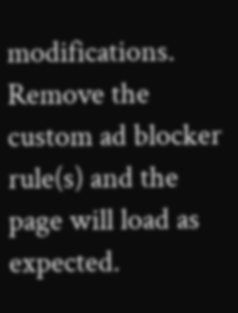modifications. Remove the custom ad blocker rule(s) and the page will load as expected.